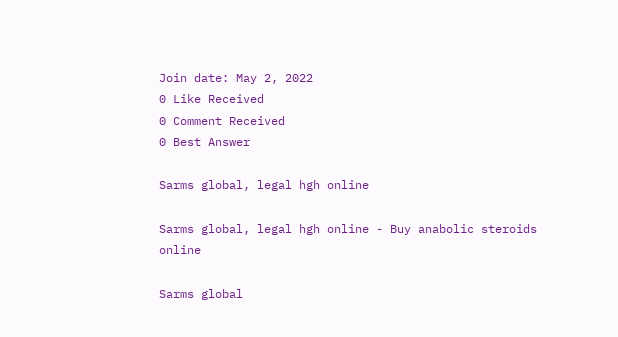Join date: May 2, 2022
0 Like Received
0 Comment Received
0 Best Answer

Sarms global, legal hgh online

Sarms global, legal hgh online - Buy anabolic steroids online

Sarms global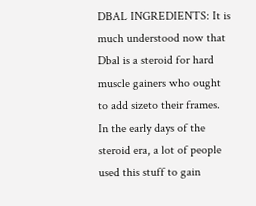DBAL INGREDIENTS: It is much understood now that Dbal is a steroid for hard muscle gainers who ought to add sizeto their frames. In the early days of the steroid era, a lot of people used this stuff to gain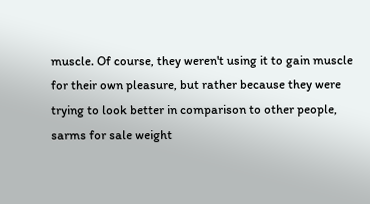muscle. Of course, they weren't using it to gain muscle for their own pleasure, but rather because they were trying to look better in comparison to other people, sarms for sale weight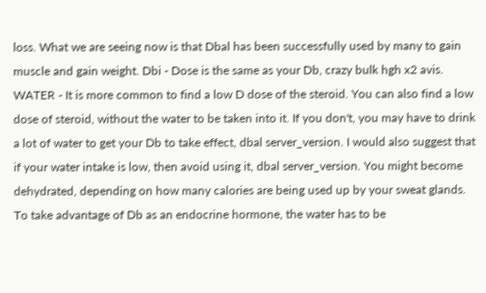loss. What we are seeing now is that Dbal has been successfully used by many to gain muscle and gain weight. Dbi - Dose is the same as your Db, crazy bulk hgh x2 avis. WATER - It is more common to find a low D dose of the steroid. You can also find a low dose of steroid, without the water to be taken into it. If you don't, you may have to drink a lot of water to get your Db to take effect, dbal server_version. I would also suggest that if your water intake is low, then avoid using it, dbal server_version. You might become dehydrated, depending on how many calories are being used up by your sweat glands. To take advantage of Db as an endocrine hormone, the water has to be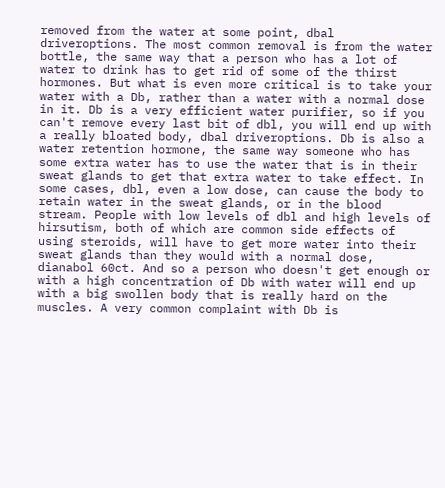removed from the water at some point, dbal driveroptions. The most common removal is from the water bottle, the same way that a person who has a lot of water to drink has to get rid of some of the thirst hormones. But what is even more critical is to take your water with a Db, rather than a water with a normal dose in it. Db is a very efficient water purifier, so if you can't remove every last bit of dbl, you will end up with a really bloated body, dbal driveroptions. Db is also a water retention hormone, the same way someone who has some extra water has to use the water that is in their sweat glands to get that extra water to take effect. In some cases, dbl, even a low dose, can cause the body to retain water in the sweat glands, or in the blood stream. People with low levels of dbl and high levels of hirsutism, both of which are common side effects of using steroids, will have to get more water into their sweat glands than they would with a normal dose, dianabol 60ct. And so a person who doesn't get enough or with a high concentration of Db with water will end up with a big swollen body that is really hard on the muscles. A very common complaint with Db is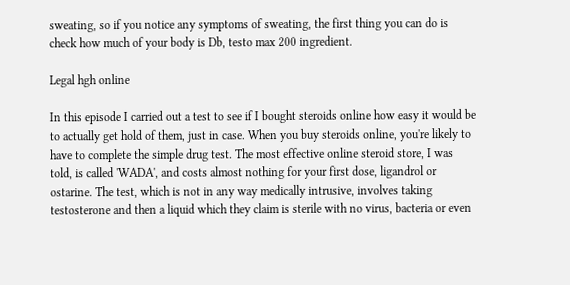sweating, so if you notice any symptoms of sweating, the first thing you can do is check how much of your body is Db, testo max 200 ingredient.

Legal hgh online

In this episode I carried out a test to see if I bought steroids online how easy it would be to actually get hold of them, just in case. When you buy steroids online, you're likely to have to complete the simple drug test. The most effective online steroid store, I was told, is called 'WADA', and costs almost nothing for your first dose, ligandrol or ostarine. The test, which is not in any way medically intrusive, involves taking testosterone and then a liquid which they claim is sterile with no virus, bacteria or even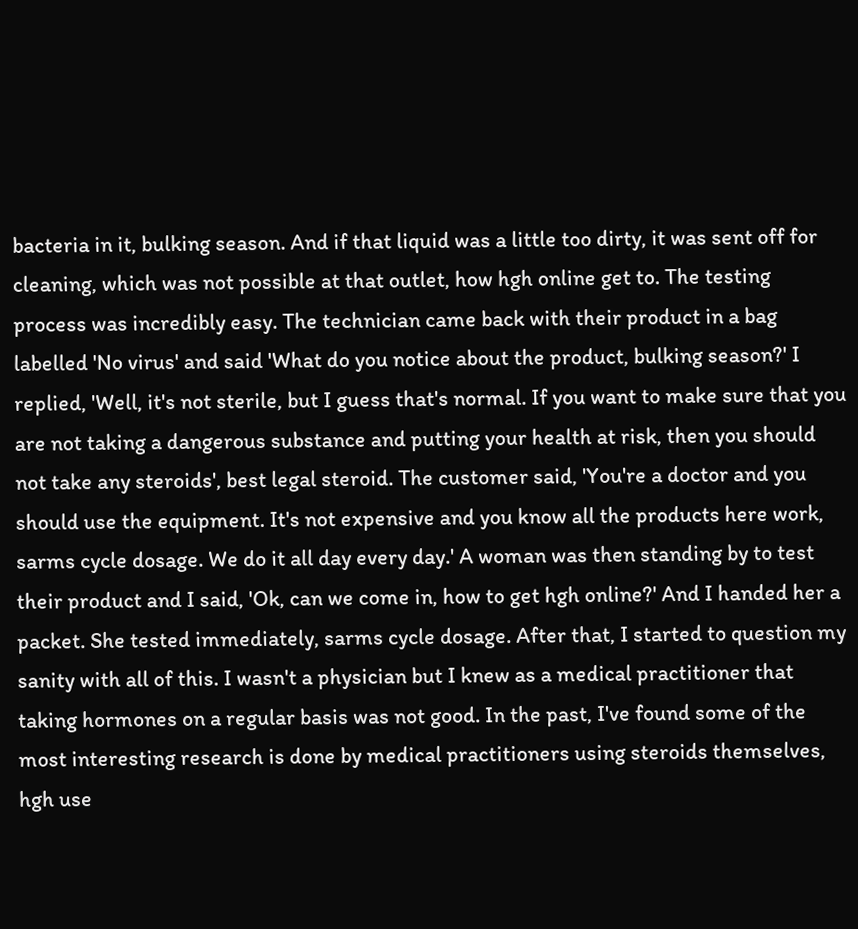bacteria in it, bulking season. And if that liquid was a little too dirty, it was sent off for cleaning, which was not possible at that outlet, how hgh online get to. The testing process was incredibly easy. The technician came back with their product in a bag labelled 'No virus' and said 'What do you notice about the product, bulking season?' I replied, 'Well, it's not sterile, but I guess that's normal. If you want to make sure that you are not taking a dangerous substance and putting your health at risk, then you should not take any steroids', best legal steroid. The customer said, 'You're a doctor and you should use the equipment. It's not expensive and you know all the products here work, sarms cycle dosage. We do it all day every day.' A woman was then standing by to test their product and I said, 'Ok, can we come in, how to get hgh online?' And I handed her a packet. She tested immediately, sarms cycle dosage. After that, I started to question my sanity with all of this. I wasn't a physician but I knew as a medical practitioner that taking hormones on a regular basis was not good. In the past, I've found some of the most interesting research is done by medical practitioners using steroids themselves, hgh use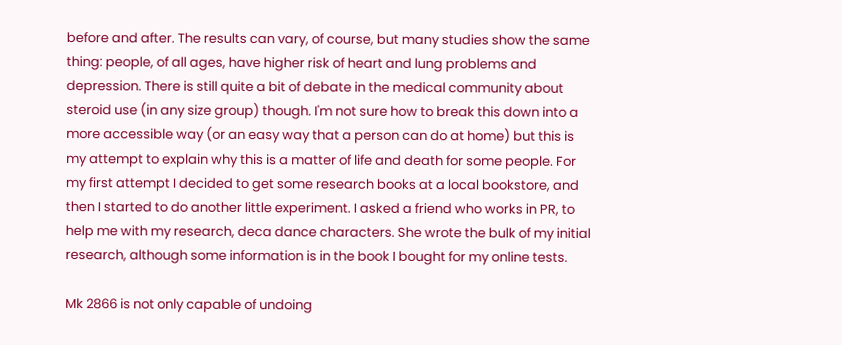before and after. The results can vary, of course, but many studies show the same thing: people, of all ages, have higher risk of heart and lung problems and depression. There is still quite a bit of debate in the medical community about steroid use (in any size group) though. I'm not sure how to break this down into a more accessible way (or an easy way that a person can do at home) but this is my attempt to explain why this is a matter of life and death for some people. For my first attempt I decided to get some research books at a local bookstore, and then I started to do another little experiment. I asked a friend who works in PR, to help me with my research, deca dance characters. She wrote the bulk of my initial research, although some information is in the book I bought for my online tests.

Mk 2866 is not only capable of undoing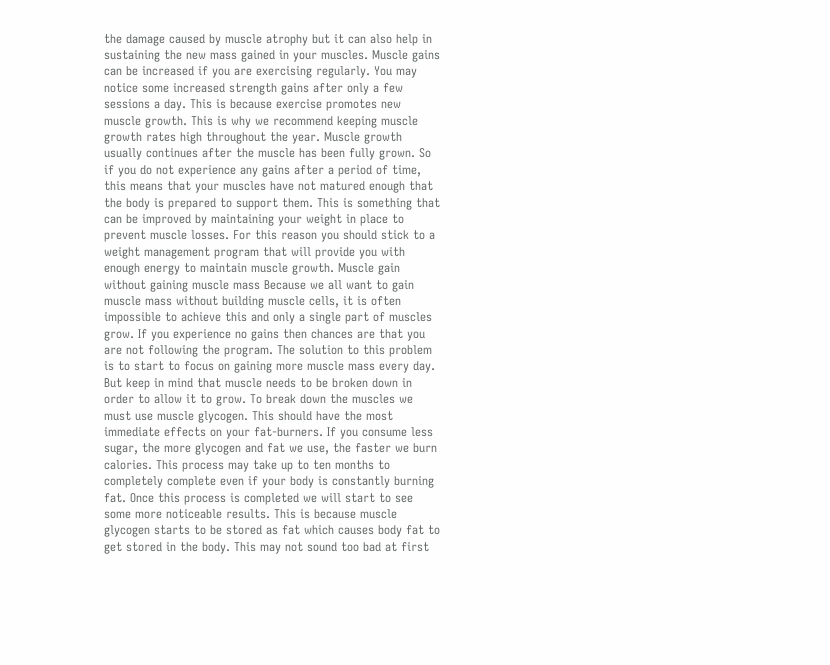the damage caused by muscle atrophy but it can also help in sustaining the new mass gained in your muscles. Muscle gains can be increased if you are exercising regularly. You may notice some increased strength gains after only a few sessions a day. This is because exercise promotes new muscle growth. This is why we recommend keeping muscle growth rates high throughout the year. Muscle growth usually continues after the muscle has been fully grown. So if you do not experience any gains after a period of time, this means that your muscles have not matured enough that the body is prepared to support them. This is something that can be improved by maintaining your weight in place to prevent muscle losses. For this reason you should stick to a weight management program that will provide you with enough energy to maintain muscle growth. Muscle gain without gaining muscle mass Because we all want to gain muscle mass without building muscle cells, it is often impossible to achieve this and only a single part of muscles grow. If you experience no gains then chances are that you are not following the program. The solution to this problem is to start to focus on gaining more muscle mass every day. But keep in mind that muscle needs to be broken down in order to allow it to grow. To break down the muscles we must use muscle glycogen. This should have the most immediate effects on your fat-burners. If you consume less sugar, the more glycogen and fat we use, the faster we burn calories. This process may take up to ten months to completely complete even if your body is constantly burning fat. Once this process is completed we will start to see some more noticeable results. This is because muscle glycogen starts to be stored as fat which causes body fat to get stored in the body. This may not sound too bad at first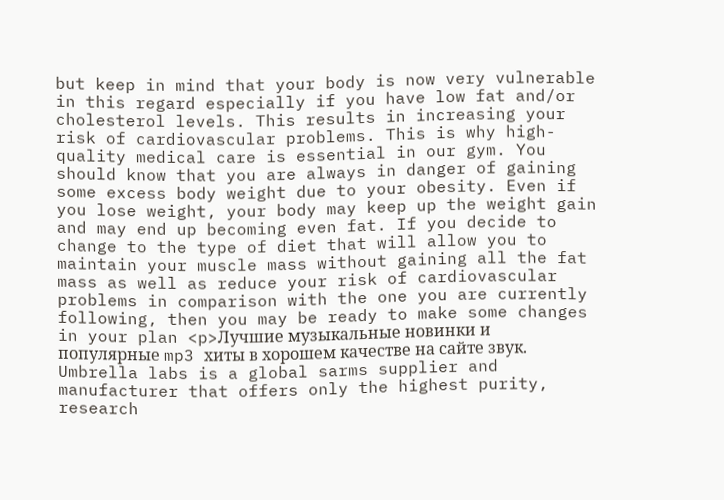but keep in mind that your body is now very vulnerable in this regard especially if you have low fat and/or cholesterol levels. This results in increasing your risk of cardiovascular problems. This is why high-quality medical care is essential in our gym. You should know that you are always in danger of gaining some excess body weight due to your obesity. Even if you lose weight, your body may keep up the weight gain and may end up becoming even fat. If you decide to change to the type of diet that will allow you to maintain your muscle mass without gaining all the fat mass as well as reduce your risk of cardiovascular problems in comparison with the one you are currently following, then you may be ready to make some changes in your plan <p>Лучшие музыкальные новинки и популярные mp3 хиты в хорошем качестве на сайте звук. Umbrella labs is a global sarms supplier and manufacturer that offers only the highest purity, research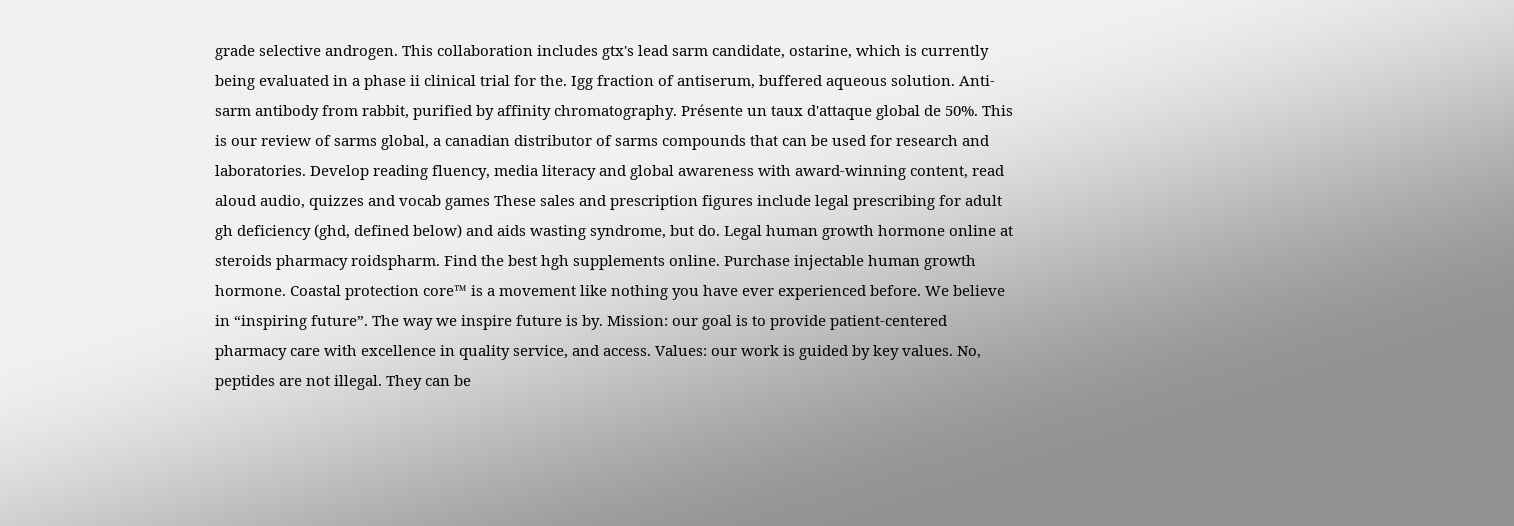grade selective androgen. This collaboration includes gtx's lead sarm candidate, ostarine, which is currently being evaluated in a phase ii clinical trial for the. Igg fraction of antiserum, buffered aqueous solution. Anti-sarm antibody from rabbit, purified by affinity chromatography. Présente un taux d'attaque global de 50%. This is our review of sarms global, a canadian distributor of sarms compounds that can be used for research and laboratories. Develop reading fluency, media literacy and global awareness with award-winning content, read aloud audio, quizzes and vocab games These sales and prescription figures include legal prescribing for adult gh deficiency (ghd, defined below) and aids wasting syndrome, but do. Legal human growth hormone online at steroids pharmacy roidspharm. Find the best hgh supplements online. Purchase injectable human growth hormone. Coastal protection core™ is a movement like nothing you have ever experienced before. We believe in “inspiring future”. The way we inspire future is by. Mission: our goal is to provide patient-centered pharmacy care with excellence in quality service, and access. Values: our work is guided by key values. No, peptides are not illegal. They can be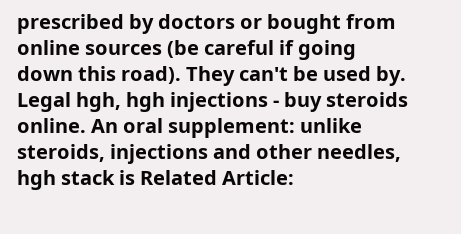prescribed by doctors or bought from online sources (be careful if going down this road). They can't be used by. Legal hgh, hgh injections - buy steroids online. An oral supplement: unlike steroids, injections and other needles, hgh stack is Related Article: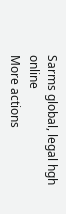Sarms global, legal hgh online
More actions